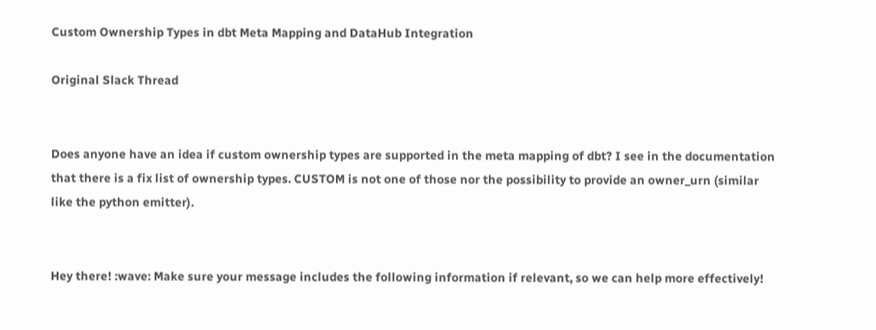Custom Ownership Types in dbt Meta Mapping and DataHub Integration

Original Slack Thread


Does anyone have an idea if custom ownership types are supported in the meta mapping of dbt? I see in the documentation that there is a fix list of ownership types. CUSTOM is not one of those nor the possibility to provide an owner_urn (similar like the python emitter).


Hey there! :wave: Make sure your message includes the following information if relevant, so we can help more effectively!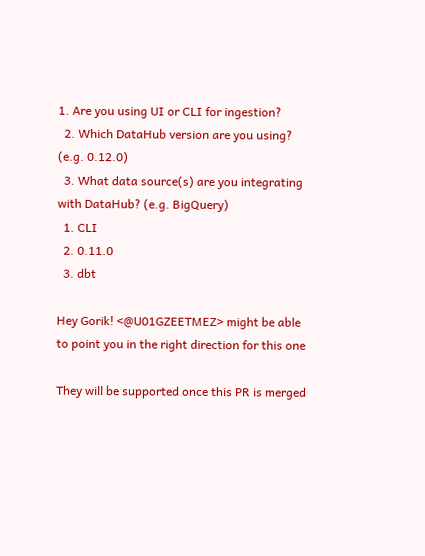1. Are you using UI or CLI for ingestion?
  2. Which DataHub version are you using? (e.g. 0.12.0)
  3. What data source(s) are you integrating with DataHub? (e.g. BigQuery)
  1. CLI
  2. 0.11.0
  3. dbt

Hey Gorik! <@U01GZEETMEZ> might be able to point you in the right direction for this one

They will be supported once this PR is merged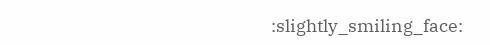:slightly_smiling_face: